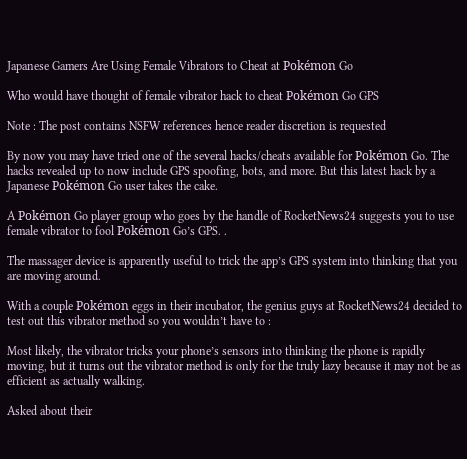Japanese Gamers Are Using Female Vibrators to Cheat at Pokémon Go

Who would have thought of female vibrator hack to cheat Pokémon Go GPS

Note : The post contains NSFW references hence reader discretion is requested

By now you may have tried one of the several hacks/cheats available for Pokémon Go. The hacks revealed up to now include GPS spoofing, bots, and more. But this latest hack by a Japanese Pokémon Go user takes the cake.

A Pokémon Go player group who goes by the handle of RocketNews24 suggests you to use female vibrator to fool Pokémon Go’s GPS. .

The massager device is apparently useful to trick the app’s GPS system into thinking that you are moving around.

With a couple Pokémon eggs in their incubator, the genius guys at RocketNews24 decided to test out this vibrator method so you wouldn’t have to :

Most likely, the vibrator tricks your phone’s sensors into thinking the phone is rapidly moving, but it turns out the vibrator method is only for the truly lazy because it may not be as efficient as actually walking.

Asked about their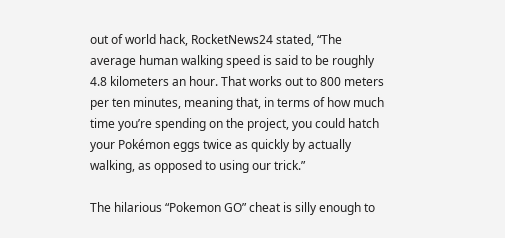out of world hack, RocketNews24 stated, “The average human walking speed is said to be roughly 4.8 kilometers an hour. That works out to 800 meters per ten minutes, meaning that, in terms of how much time you’re spending on the project, you could hatch your Pokémon eggs twice as quickly by actually walking, as opposed to using our trick.”

The hilarious “Pokemon GO” cheat is silly enough to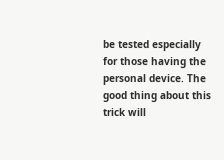be tested especially for those having the personal device. The good thing about this trick will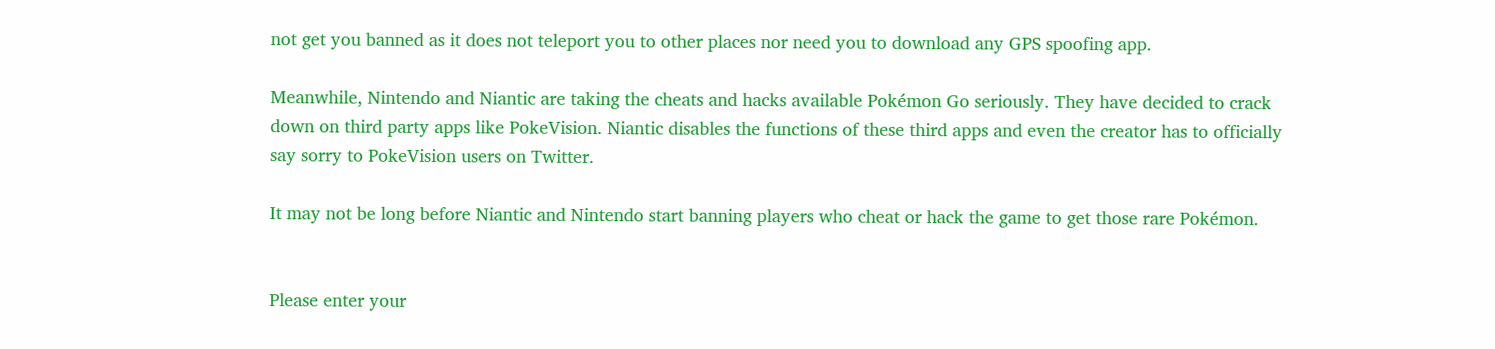not get you banned as it does not teleport you to other places nor need you to download any GPS spoofing app.

Meanwhile, Nintendo and Niantic are taking the cheats and hacks available Pokémon Go seriously. They have decided to crack down on third party apps like PokeVision. Niantic disables the functions of these third apps and even the creator has to officially say sorry to PokeVision users on Twitter.

It may not be long before Niantic and Nintendo start banning players who cheat or hack the game to get those rare Pokémon.


Please enter your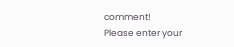comment!
Please enter your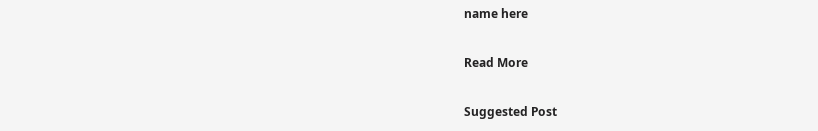name here

Read More

Suggested Post